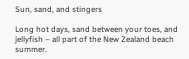Sun, sand, and stingers

Long hot days, sand between your toes, and jellyfish – all part of the New Zealand beach summer.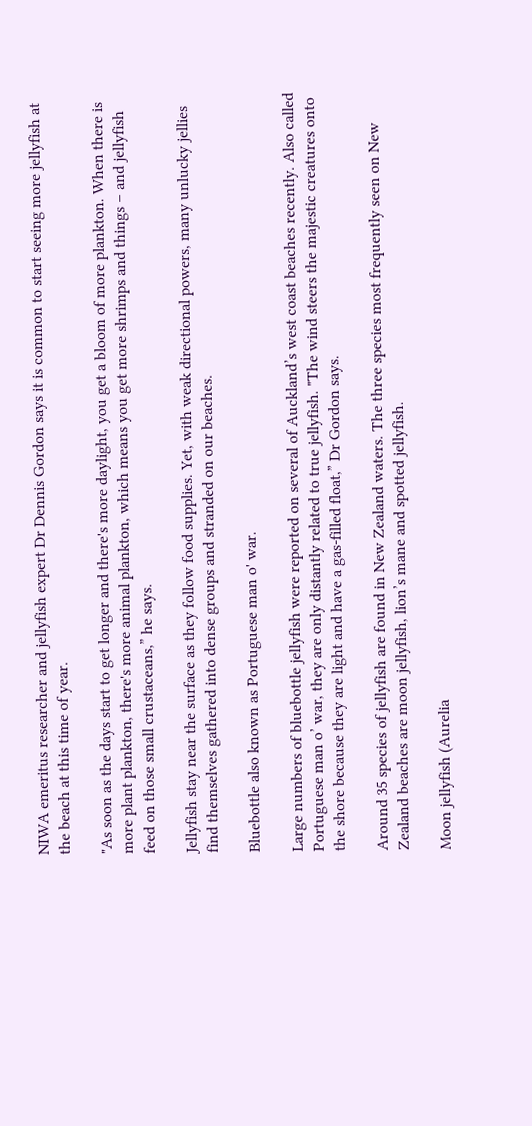NIWA emeritus researcher and jellyfish expert Dr Dennis Gordon says it is common to start seeing more jellyfish at the beach at this time of year.

"As soon as the days start to get longer and there's more daylight, you get a bloom of more plankton. When there is more plant plankton, there's more animal plankton, which means you get more shrimps and things – and jellyfish feed on those small crustaceans,” he says.

Jellyfish stay near the surface as they follow food supplies. Yet, with weak directional powers, many unlucky jellies find themselves gathered into dense groups and stranded on our beaches.

Bluebottle also known as Portuguese man o' war.

Large numbers of bluebottle jellyfish were reported on several of Auckland’s west coast beaches recently. Also called Portuguese man o’ war, they are only distantly related to true jellyfish. "The wind steers the majestic creatures onto the shore because they are light and have a gas-filled float,” Dr Gordon says.

Around 35 species of jellyfish are found in New Zealand waters. The three species most frequently seen on New Zealand beaches are moon jellyfish, lion’s mane and spotted jellyfish.

Moon jellyfish (Aurelia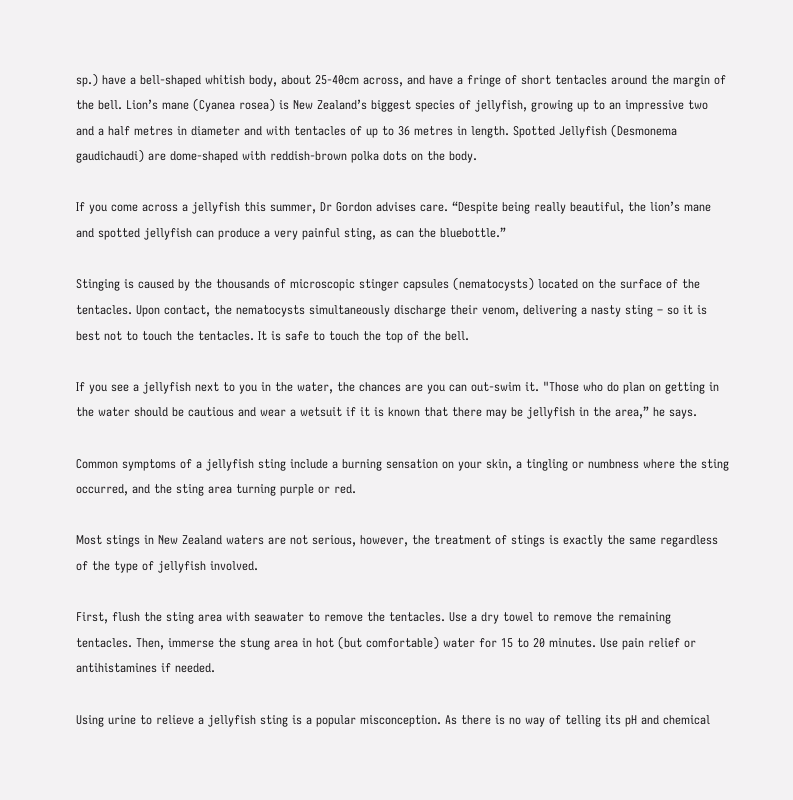sp.) have a bell-shaped whitish body, about 25-40cm across, and have a fringe of short tentacles around the margin of the bell. Lion’s mane (Cyanea rosea) is New Zealand’s biggest species of jellyfish, growing up to an impressive two and a half metres in diameter and with tentacles of up to 36 metres in length. Spotted Jellyfish (Desmonema gaudichaudi) are dome-shaped with reddish-brown polka dots on the body.

If you come across a jellyfish this summer, Dr Gordon advises care. “Despite being really beautiful, the lion’s mane and spotted jellyfish can produce a very painful sting, as can the bluebottle.”

Stinging is caused by the thousands of microscopic stinger capsules (nematocysts) located on the surface of the tentacles. Upon contact, the nematocysts simultaneously discharge their venom, delivering a nasty sting – so it is best not to touch the tentacles. It is safe to touch the top of the bell.

If you see a jellyfish next to you in the water, the chances are you can out-swim it. "Those who do plan on getting in the water should be cautious and wear a wetsuit if it is known that there may be jellyfish in the area,” he says.

Common symptoms of a jellyfish sting include a burning sensation on your skin, a tingling or numbness where the sting occurred, and the sting area turning purple or red.

Most stings in New Zealand waters are not serious, however, the treatment of stings is exactly the same regardless of the type of jellyfish involved.

First, flush the sting area with seawater to remove the tentacles. Use a dry towel to remove the remaining tentacles. Then, immerse the stung area in hot (but comfortable) water for 15 to 20 minutes. Use pain relief or antihistamines if needed.

Using urine to relieve a jellyfish sting is a popular misconception. As there is no way of telling its pH and chemical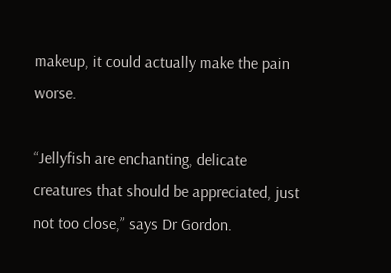makeup, it could actually make the pain worse.

“Jellyfish are enchanting, delicate creatures that should be appreciated, just not too close,” says Dr Gordon.